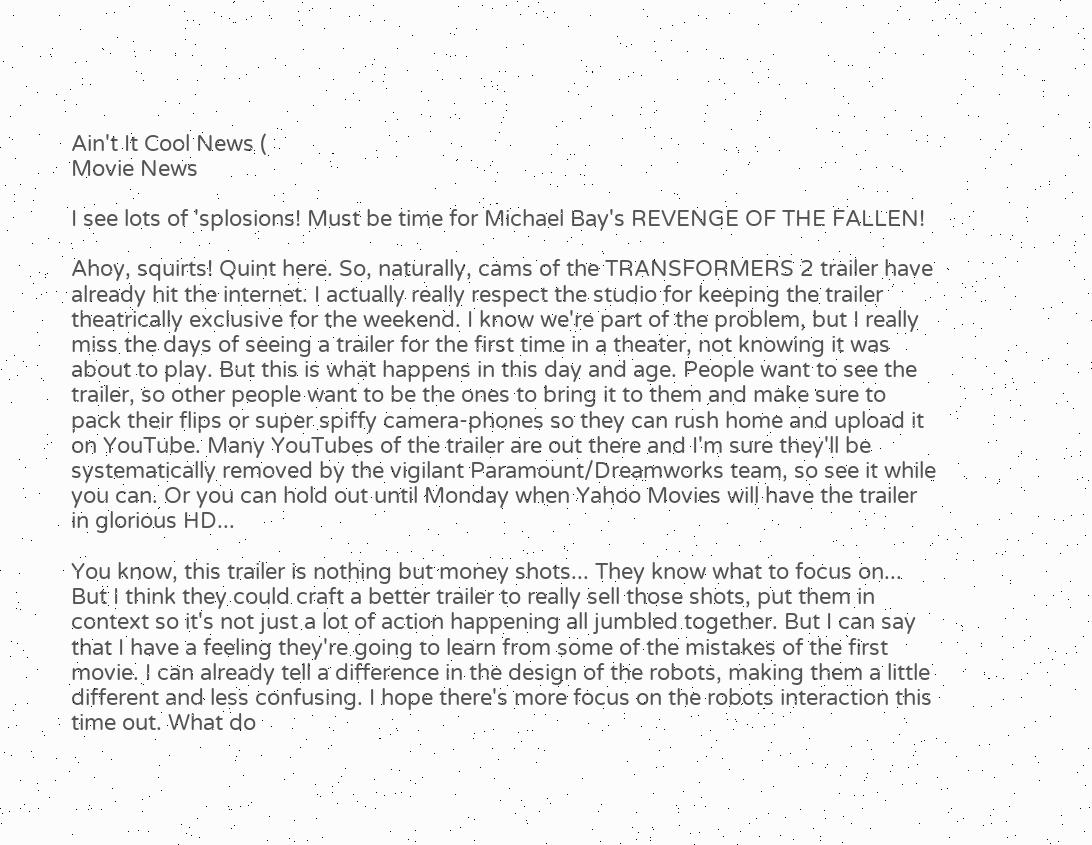Ain't It Cool News (
Movie News

I see lots of 'splosions! Must be time for Michael Bay's REVENGE OF THE FALLEN!

Ahoy, squirts! Quint here. So, naturally, cams of the TRANSFORMERS 2 trailer have already hit the internet. I actually really respect the studio for keeping the trailer theatrically exclusive for the weekend. I know we're part of the problem, but I really miss the days of seeing a trailer for the first time in a theater, not knowing it was about to play. But this is what happens in this day and age. People want to see the trailer, so other people want to be the ones to bring it to them and make sure to pack their flips or super spiffy camera-phones so they can rush home and upload it on YouTube. Many YouTubes of the trailer are out there and I'm sure they'll be systematically removed by the vigilant Paramount/Dreamworks team, so see it while you can. Or you can hold out until Monday when Yahoo Movies will have the trailer in glorious HD...

You know, this trailer is nothing but money shots... They know what to focus on... But I think they could craft a better trailer to really sell those shots, put them in context so it's not just a lot of action happening all jumbled together. But I can say that I have a feeling they're going to learn from some of the mistakes of the first movie. I can already tell a difference in the design of the robots, making them a little different and less confusing. I hope there's more focus on the robots interaction this time out. What do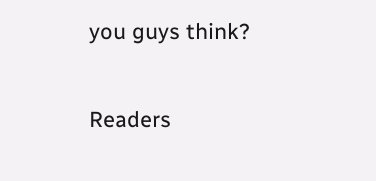you guys think?

Readers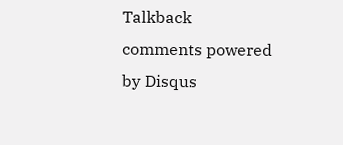Talkback
comments powered by Disqus